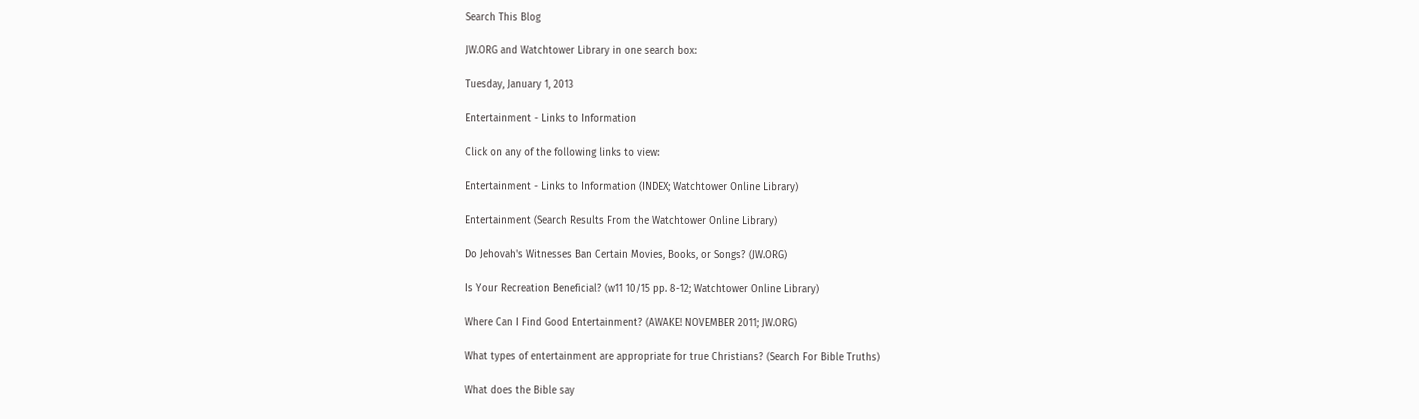Search This Blog

JW.ORG and Watchtower Library in one search box:

Tuesday, January 1, 2013

Entertainment - Links to Information

Click on any of the following links to view:

Entertainment - Links to Information (INDEX; Watchtower Online Library)

Entertainment (Search Results From the Watchtower Online Library)

Do Jehovah's Witnesses Ban Certain Movies, Books, or Songs? (JW.ORG)

Is Your Recreation Beneficial? (w11 10/15 pp. 8-12; Watchtower Online Library)

Where Can I Find Good Entertainment? (AWAKE! NOVEMBER 2011; JW.ORG)

What types of entertainment are appropriate for true Christians? (Search For Bible Truths)

What does the Bible say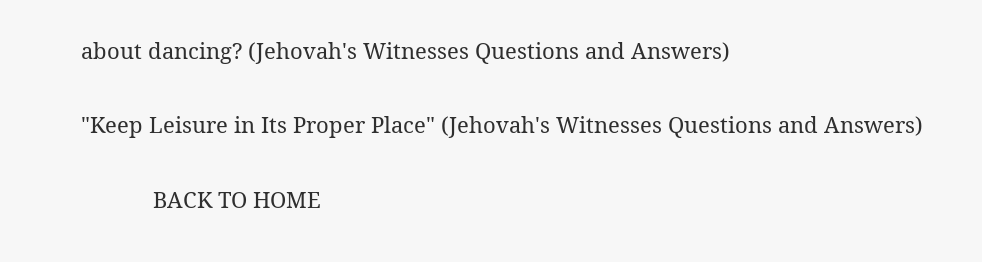about dancing? (Jehovah's Witnesses Questions and Answers)

"Keep Leisure in Its Proper Place" (Jehovah's Witnesses Questions and Answers)

            BACK TO HOME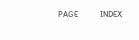PAGE           INDEX